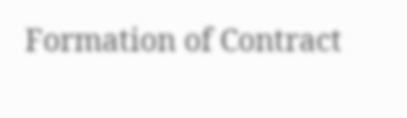Formation of Contract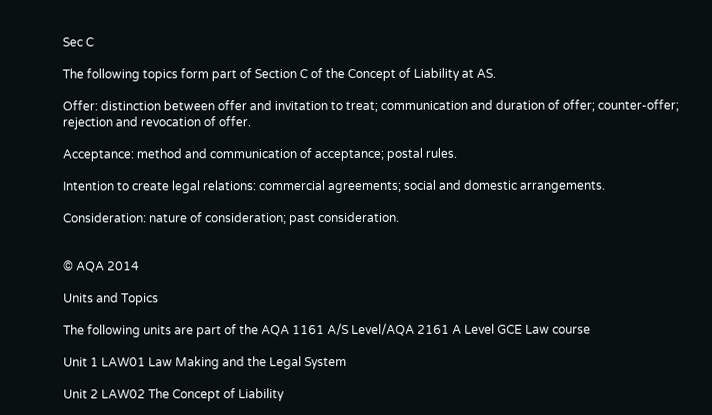Sec C

The following topics form part of Section C of the Concept of Liability at AS.

Offer: distinction between offer and invitation to treat; communication and duration of offer; counter-offer; rejection and revocation of offer.

Acceptance: method and communication of acceptance; postal rules.

Intention to create legal relations: commercial agreements; social and domestic arrangements.

Consideration: nature of consideration; past consideration.


© AQA 2014

Units and Topics

The following units are part of the AQA 1161 A/S Level/AQA 2161 A Level GCE Law course

Unit 1 LAW01 Law Making and the Legal System

Unit 2 LAW02 The Concept of Liability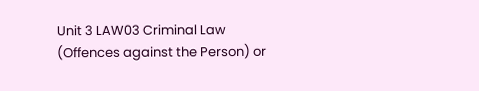Unit 3 LAW03 Criminal Law (Offences against the Person) or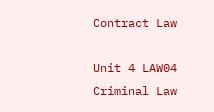Contract Law

Unit 4 LAW04 Criminal Law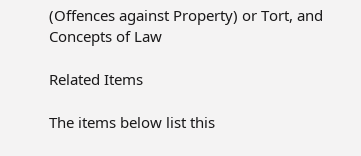(Offences against Property) or Tort, and Concepts of Law

Related Items

The items below list this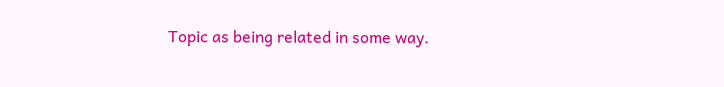Topic as being related in some way.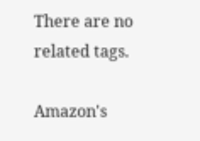There are no related tags.

Amazon's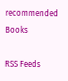recommended Books

RSS Feeds